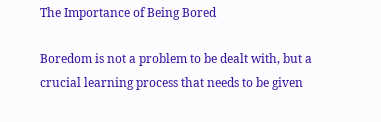The Importance of Being Bored

Boredom is not a problem to be dealt with, but a crucial learning process that needs to be given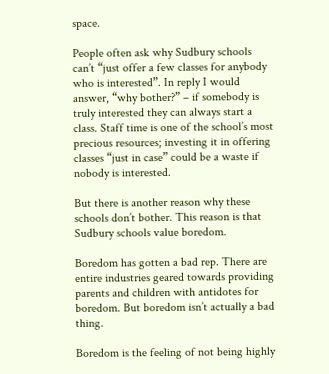space.

People often ask why Sudbury schools can’t “just offer a few classes for anybody who is interested”. In reply I would answer, “why bother?” – if somebody is truly interested they can always start a class. Staff time is one of the school’s most precious resources; investing it in offering classes “just in case” could be a waste if nobody is interested.

But there is another reason why these schools don’t bother. This reason is that Sudbury schools value boredom.

Boredom has gotten a bad rep. There are entire industries geared towards providing parents and children with antidotes for boredom. But boredom isn’t actually a bad thing.

Boredom is the feeling of not being highly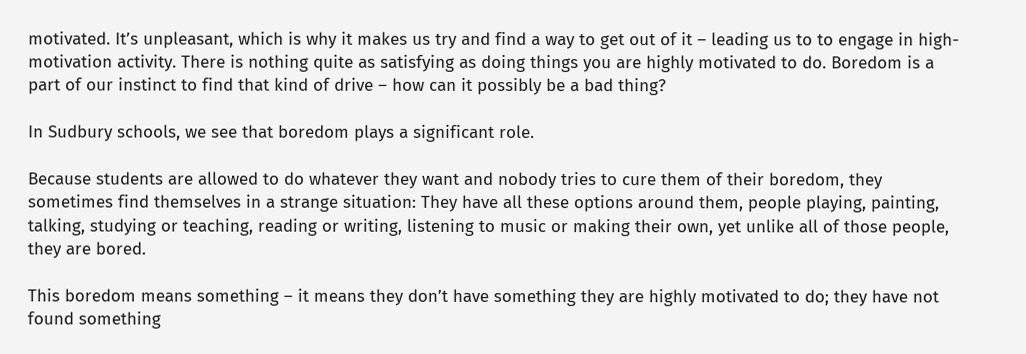motivated. It’s unpleasant, which is why it makes us try and find a way to get out of it – leading us to to engage in high-motivation activity. There is nothing quite as satisfying as doing things you are highly motivated to do. Boredom is a part of our instinct to find that kind of drive – how can it possibly be a bad thing?

In Sudbury schools, we see that boredom plays a significant role.

Because students are allowed to do whatever they want and nobody tries to cure them of their boredom, they sometimes find themselves in a strange situation: They have all these options around them, people playing, painting, talking, studying or teaching, reading or writing, listening to music or making their own, yet unlike all of those people, they are bored.

This boredom means something – it means they don’t have something they are highly motivated to do; they have not found something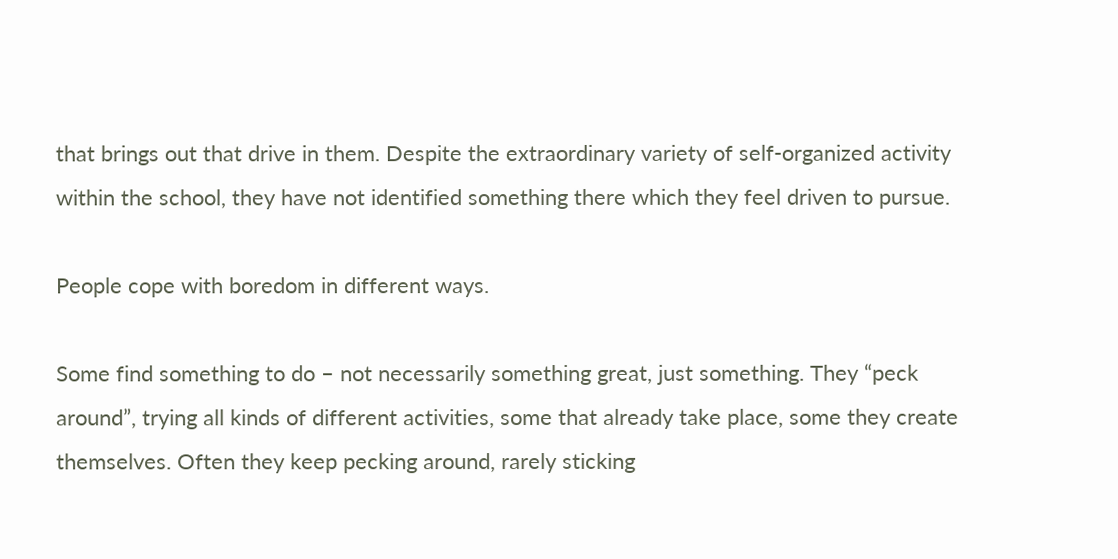that brings out that drive in them. Despite the extraordinary variety of self-organized activity within the school, they have not identified something there which they feel driven to pursue.

People cope with boredom in different ways.

Some find something to do – not necessarily something great, just something. They “peck around”, trying all kinds of different activities, some that already take place, some they create themselves. Often they keep pecking around, rarely sticking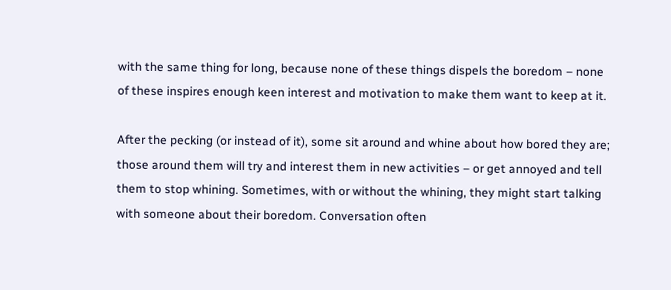with the same thing for long, because none of these things dispels the boredom – none of these inspires enough keen interest and motivation to make them want to keep at it.

After the pecking (or instead of it), some sit around and whine about how bored they are; those around them will try and interest them in new activities – or get annoyed and tell them to stop whining. Sometimes, with or without the whining, they might start talking with someone about their boredom. Conversation often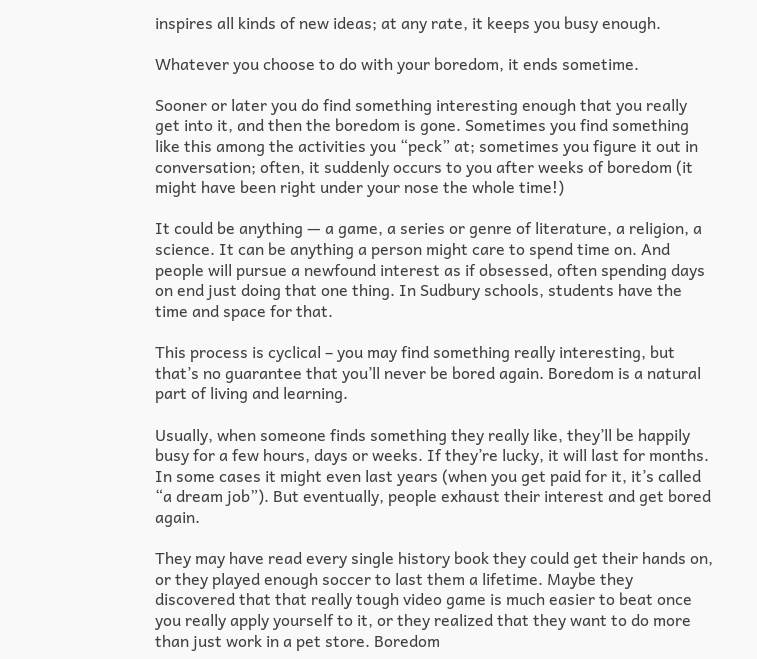inspires all kinds of new ideas; at any rate, it keeps you busy enough.

Whatever you choose to do with your boredom, it ends sometime.

Sooner or later you do find something interesting enough that you really get into it, and then the boredom is gone. Sometimes you find something like this among the activities you “peck” at; sometimes you figure it out in conversation; often, it suddenly occurs to you after weeks of boredom (it might have been right under your nose the whole time!)

It could be anything — a game, a series or genre of literature, a religion, a science. It can be anything a person might care to spend time on. And people will pursue a newfound interest as if obsessed, often spending days on end just doing that one thing. In Sudbury schools, students have the time and space for that.

This process is cyclical – you may find something really interesting, but that’s no guarantee that you’ll never be bored again. Boredom is a natural part of living and learning.

Usually, when someone finds something they really like, they’ll be happily busy for a few hours, days or weeks. If they’re lucky, it will last for months. In some cases it might even last years (when you get paid for it, it’s called “a dream job”). But eventually, people exhaust their interest and get bored again.

They may have read every single history book they could get their hands on, or they played enough soccer to last them a lifetime. Maybe they discovered that that really tough video game is much easier to beat once you really apply yourself to it, or they realized that they want to do more than just work in a pet store. Boredom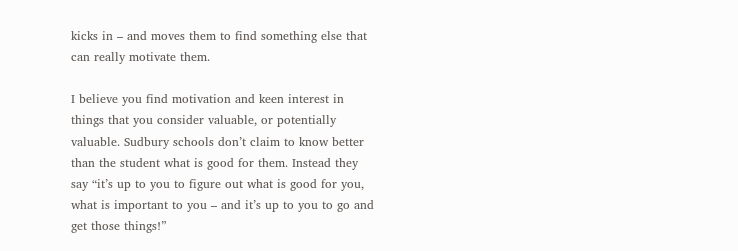kicks in – and moves them to find something else that can really motivate them.

I believe you find motivation and keen interest in things that you consider valuable, or potentially valuable. Sudbury schools don’t claim to know better than the student what is good for them. Instead they say “it’s up to you to figure out what is good for you, what is important to you – and it’s up to you to go and get those things!”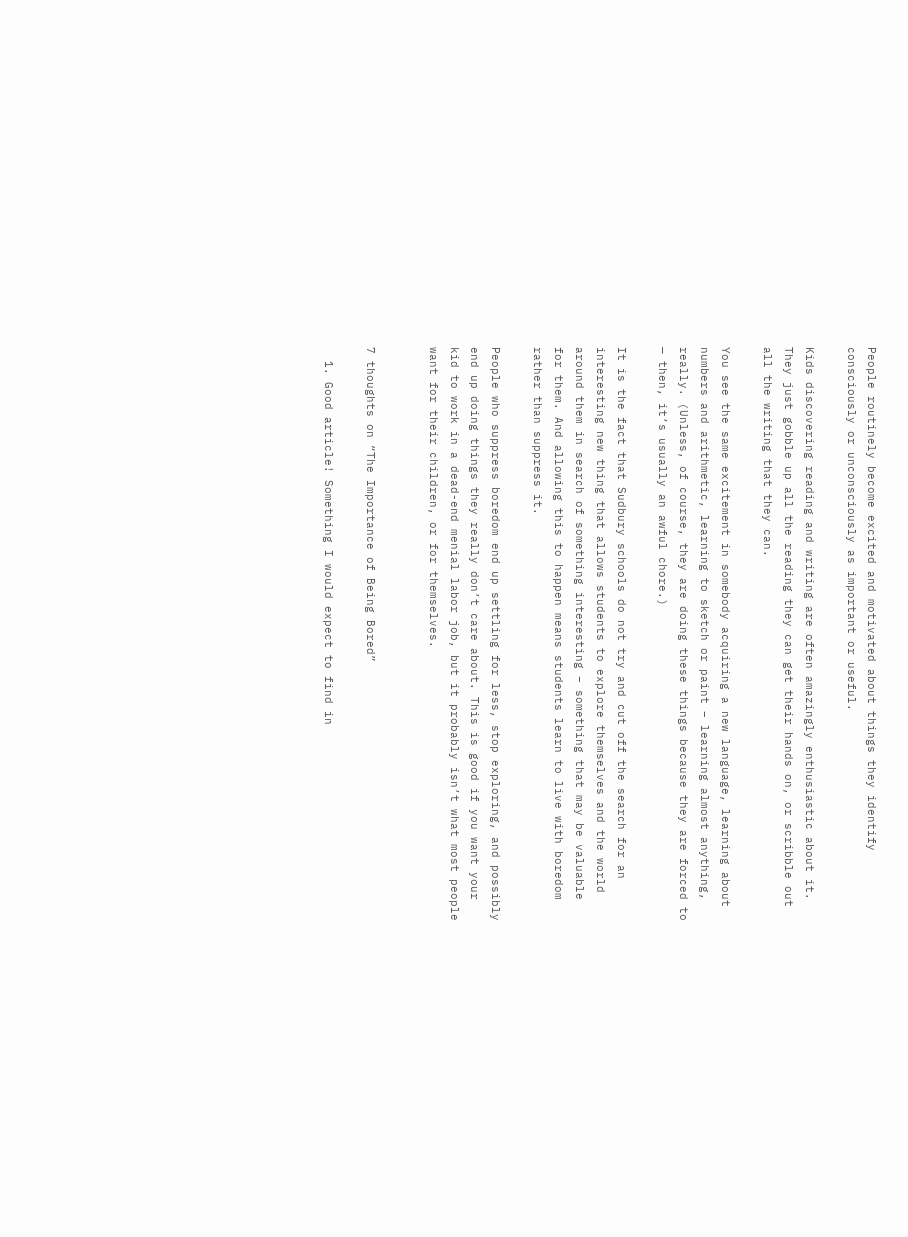People routinely become excited and motivated about things they identify consciously or unconsciously as important or useful.

Kids discovering reading and writing are often amazingly enthusiastic about it. They just gobble up all the reading they can get their hands on, or scribble out all the writing that they can.

You see the same excitement in somebody acquiring a new language, learning about numbers and arithmetic, learning to sketch or paint – learning almost anything, really. (Unless, of course, they are doing these things because they are forced to — then, it’s usually an awful chore.)

It is the fact that Sudbury schools do not try and cut off the search for an interesting new thing that allows students to explore themselves and the world around them in search of something interesting – something that may be valuable for them. And allowing this to happen means students learn to live with boredom rather than suppress it.

People who suppress boredom end up settling for less, stop exploring, and possibly end up doing things they really don’t care about. This is good if you want your kid to work in a dead-end menial labor job, but it probably isn’t what most people want for their children, or for themselves.


7 thoughts on “The Importance of Being Bored”

  1. Good article! Something I would expect to find in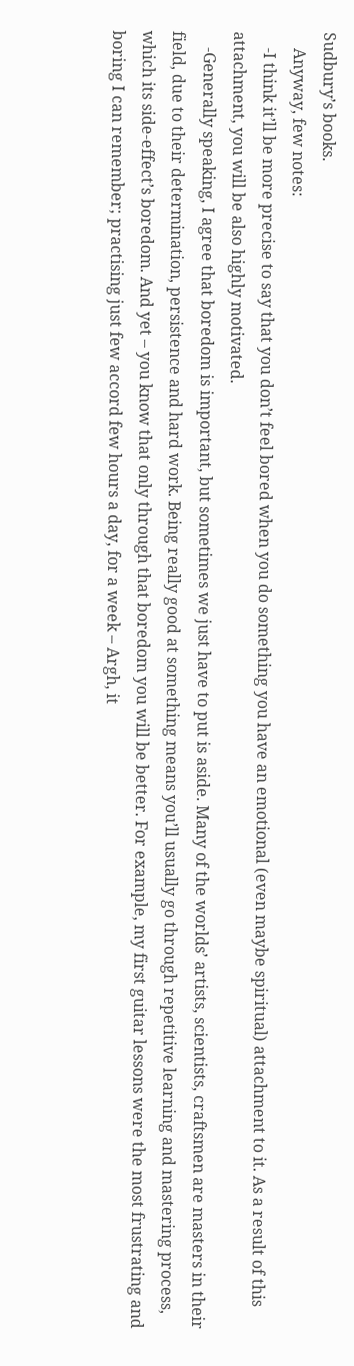Sudbury’s books.
    Anyway, few notes:
    -I think it’ll be more precise to say that you don’t feel bored when you do something you have an emotional (even maybe spiritual) attachment to it. As a result of this attachment, you will be also highly motivated.
    -Generally speaking, I agree that boredom is important, but sometimes we just have to put is aside. Many of the worlds’ artists, scientists, craftsmen are masters in their field, due to their determination, persistence and hard work. Being really good at something means you’ll usually go through repetitive learning and mastering process, which its side-effect’s boredom. And yet – you know that only through that boredom you will be better. For example, my first guitar lessons were the most frustrating and boring I can remember; practising just few accord few hours a day, for a week – Argh, it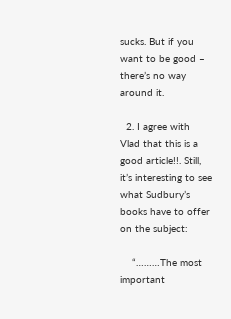sucks. But if you want to be good – there’s no way around it.

  2. I agree with Vlad that this is a good article!!. Still, it’s interesting to see what Sudbury’s books have to offer on the subject:

    “………The most important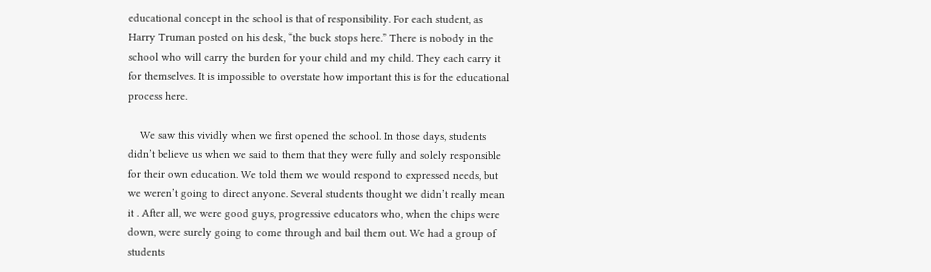educational concept in the school is that of responsibility. For each student, as Harry Truman posted on his desk, “the buck stops here.” There is nobody in the school who will carry the burden for your child and my child. They each carry it for themselves. It is impossible to overstate how important this is for the educational process here.

    We saw this vividly when we first opened the school. In those days, students didn’t believe us when we said to them that they were fully and solely responsible for their own education. We told them we would respond to expressed needs, but we weren’t going to direct anyone. Several students thought we didn’t really mean it . After all, we were good guys, progressive educators who, when the chips were down, were surely going to come through and bail them out. We had a group of students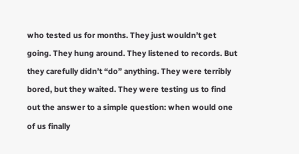who tested us for months. They just wouldn’t get going. They hung around. They listened to records. But they carefully didn’t “do” anything. They were terribly bored, but they waited. They were testing us to find out the answer to a simple question: when would one of us finally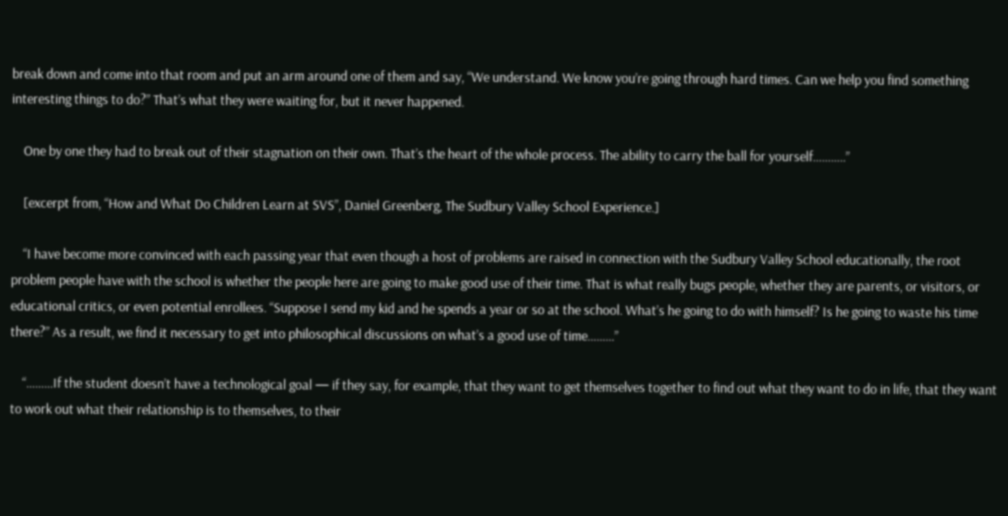break down and come into that room and put an arm around one of them and say, “We understand. We know you’re going through hard times. Can we help you find something interesting things to do?” That’s what they were waiting for, but it never happened.

    One by one they had to break out of their stagnation on their own. That’s the heart of the whole process. The ability to carry the ball for yourself………..”

    [excerpt from, “How and What Do Children Learn at SVS”, Daniel Greenberg, The Sudbury Valley School Experience.]

    “I have become more convinced with each passing year that even though a host of problems are raised in connection with the Sudbury Valley School educationally, the root problem people have with the school is whether the people here are going to make good use of their time. That is what really bugs people, whether they are parents, or visitors, or educational critics, or even potential enrollees. “Suppose I send my kid and he spends a year or so at the school. What’s he going to do with himself? Is he going to waste his time there?” As a result, we find it necessary to get into philosophical discussions on what’s a good use of time………”

    “………If the student doesn’t have a technological goal — if they say, for example, that they want to get themselves together to find out what they want to do in life, that they want to work out what their relationship is to themselves, to their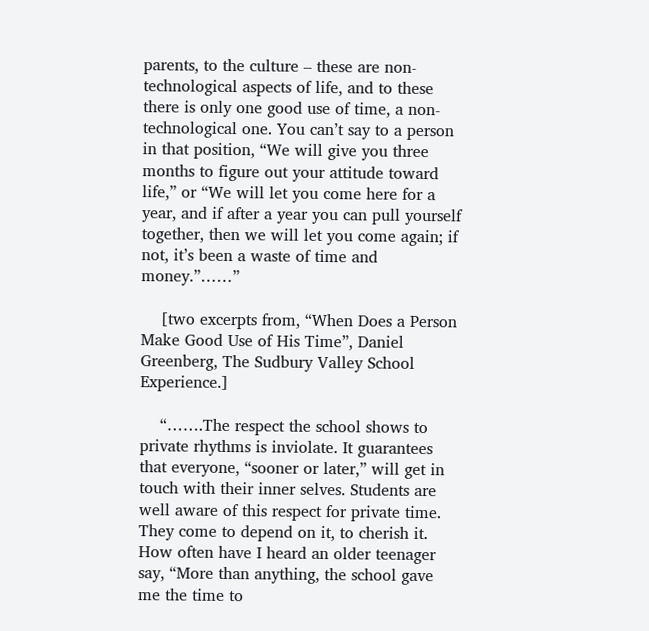parents, to the culture – these are non-technological aspects of life, and to these there is only one good use of time, a non-technological one. You can’t say to a person in that position, “We will give you three months to figure out your attitude toward life,” or “We will let you come here for a year, and if after a year you can pull yourself together, then we will let you come again; if not, it’s been a waste of time and money.”……”

    [two excerpts from, “When Does a Person Make Good Use of His Time”, Daniel Greenberg, The Sudbury Valley School Experience.]

    “…….The respect the school shows to private rhythms is inviolate. It guarantees that everyone, “sooner or later,” will get in touch with their inner selves. Students are well aware of this respect for private time. They come to depend on it, to cherish it. How often have I heard an older teenager say, “More than anything, the school gave me the time to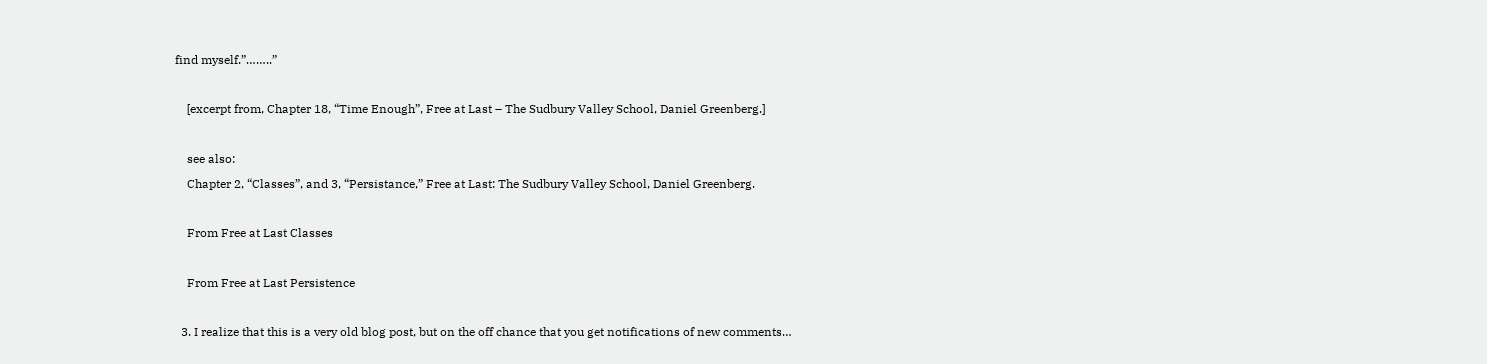find myself.”……..”

    [excerpt from, Chapter 18, “Time Enough”, Free at Last – The Sudbury Valley School, Daniel Greenberg.]

    see also:
    Chapter 2, “Classes”, and 3, “Persistance,” Free at Last: The Sudbury Valley School, Daniel Greenberg.

    From Free at Last Classes

    From Free at Last Persistence

  3. I realize that this is a very old blog post, but on the off chance that you get notifications of new comments…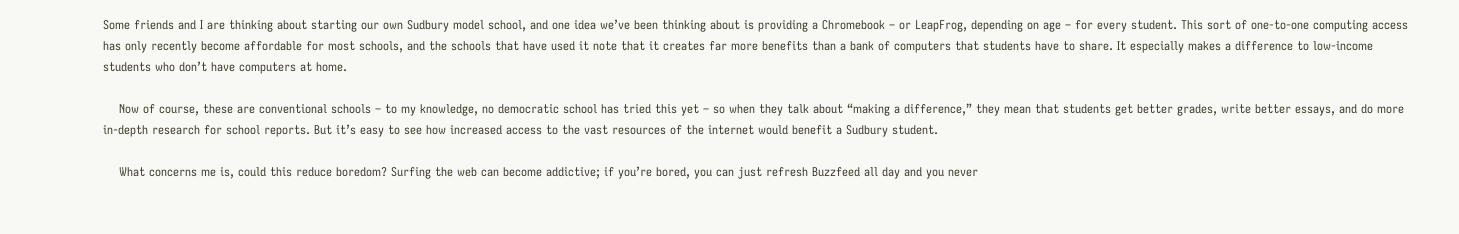Some friends and I are thinking about starting our own Sudbury model school, and one idea we’ve been thinking about is providing a Chromebook – or LeapFrog, depending on age – for every student. This sort of one-to-one computing access has only recently become affordable for most schools, and the schools that have used it note that it creates far more benefits than a bank of computers that students have to share. It especially makes a difference to low-income students who don’t have computers at home.

    Now of course, these are conventional schools – to my knowledge, no democratic school has tried this yet – so when they talk about “making a difference,” they mean that students get better grades, write better essays, and do more in-depth research for school reports. But it’s easy to see how increased access to the vast resources of the internet would benefit a Sudbury student.

    What concerns me is, could this reduce boredom? Surfing the web can become addictive; if you’re bored, you can just refresh Buzzfeed all day and you never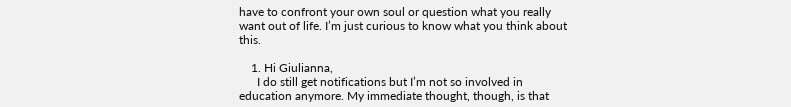have to confront your own soul or question what you really want out of life. I’m just curious to know what you think about this.

    1. Hi Giulianna,
      I do still get notifications but I’m not so involved in education anymore. My immediate thought, though, is that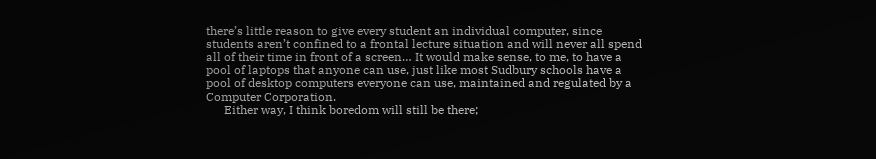there’s little reason to give every student an individual computer, since students aren’t confined to a frontal lecture situation and will never all spend all of their time in front of a screen… It would make sense, to me, to have a pool of laptops that anyone can use, just like most Sudbury schools have a pool of desktop computers everyone can use, maintained and regulated by a Computer Corporation.
      Either way, I think boredom will still be there;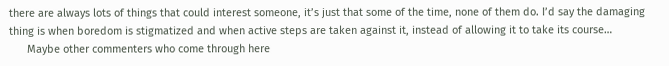there are always lots of things that could interest someone, it’s just that some of the time, none of them do. I’d say the damaging thing is when boredom is stigmatized and when active steps are taken against it, instead of allowing it to take its course…
      Maybe other commenters who come through here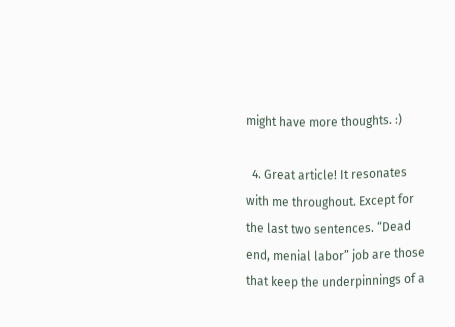might have more thoughts. :)

  4. Great article! It resonates with me throughout. Except for the last two sentences. “Dead end, menial labor” job are those that keep the underpinnings of a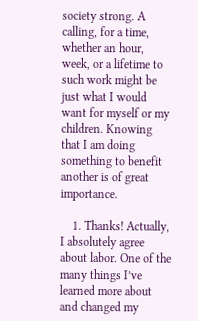society strong. A calling, for a time, whether an hour, week, or a lifetime to such work might be just what I would want for myself or my children. Knowing that I am doing something to benefit another is of great importance.

    1. Thanks! Actually, I absolutely agree about labor. One of the many things I’ve learned more about and changed my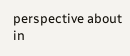perspective about in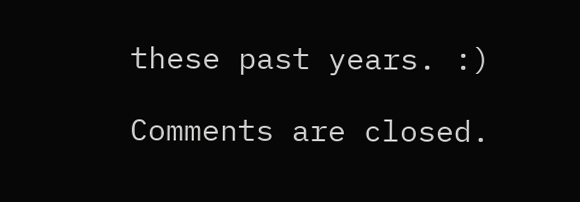these past years. :)

Comments are closed.